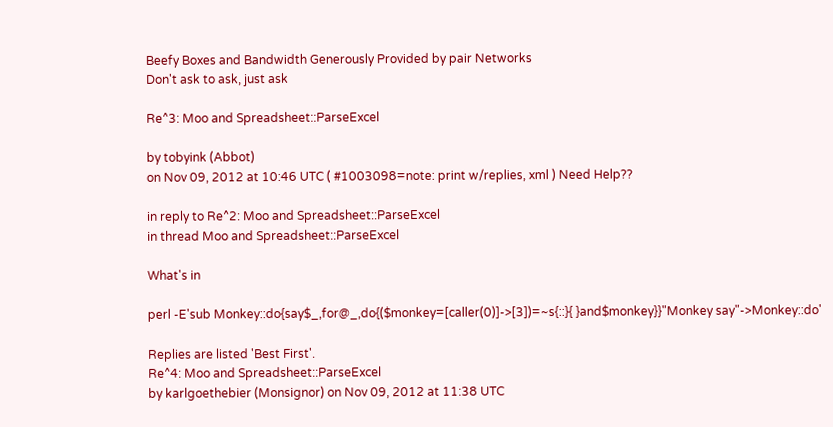Beefy Boxes and Bandwidth Generously Provided by pair Networks
Don't ask to ask, just ask

Re^3: Moo and Spreadsheet::ParseExcel

by tobyink (Abbot)
on Nov 09, 2012 at 10:46 UTC ( #1003098=note: print w/replies, xml ) Need Help??

in reply to Re^2: Moo and Spreadsheet::ParseExcel
in thread Moo and Spreadsheet::ParseExcel

What's in

perl -E'sub Monkey::do{say$_,for@_,do{($monkey=[caller(0)]->[3])=~s{::}{ }and$monkey}}"Monkey say"->Monkey::do'

Replies are listed 'Best First'.
Re^4: Moo and Spreadsheet::ParseExcel
by karlgoethebier (Monsignor) on Nov 09, 2012 at 11:38 UTC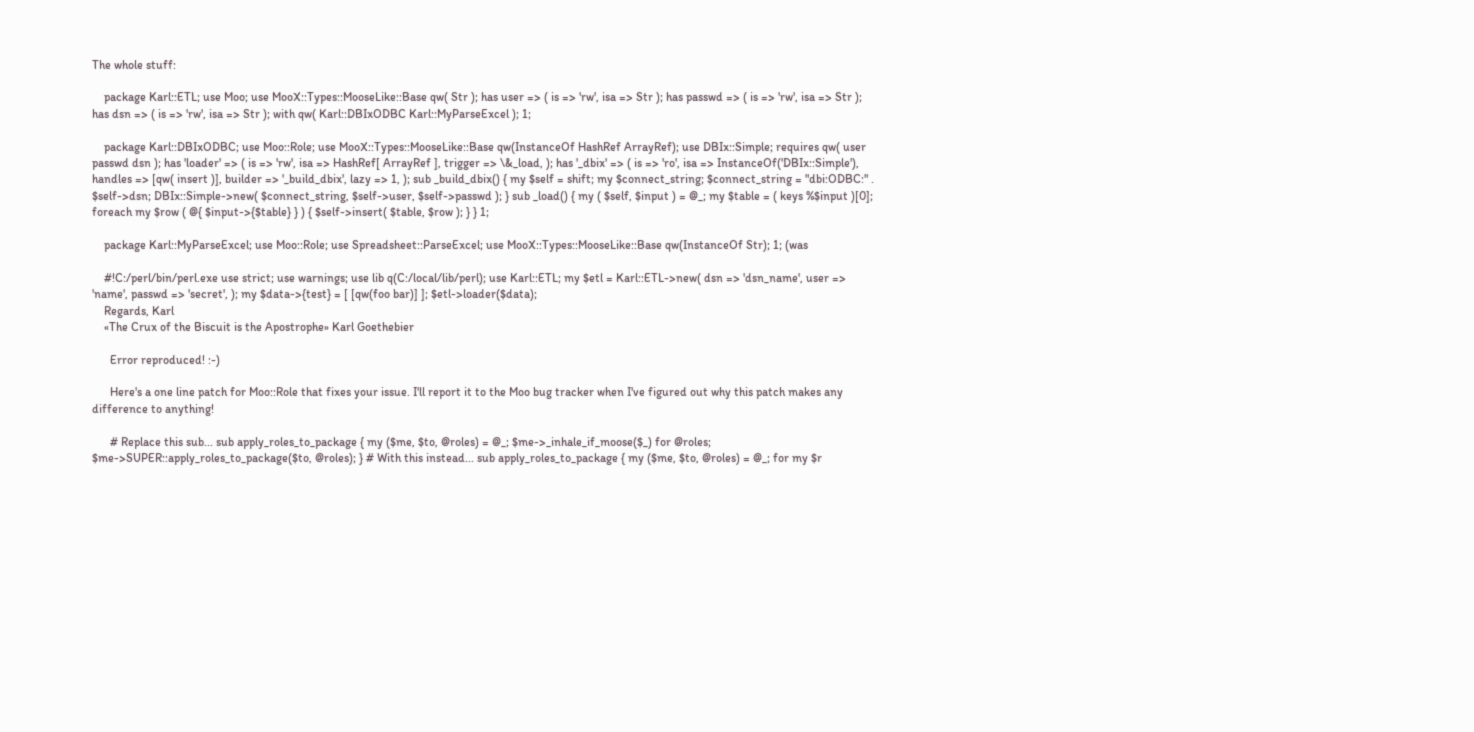The whole stuff:

    package Karl::ETL; use Moo; use MooX::Types::MooseLike::Base qw( Str ); has user => ( is => 'rw', isa => Str ); has passwd => ( is => 'rw', isa => Str ); has dsn => ( is => 'rw', isa => Str ); with qw( Karl::DBIxODBC Karl::MyParseExcel ); 1;

    package Karl::DBIxODBC; use Moo::Role; use MooX::Types::MooseLike::Base qw(InstanceOf HashRef ArrayRef); use DBIx::Simple; requires qw( user passwd dsn ); has 'loader' => ( is => 'rw', isa => HashRef[ ArrayRef ], trigger => \&_load, ); has '_dbix' => ( is => 'ro', isa => InstanceOf('DBIx::Simple'), handles => [qw( insert )], builder => '_build_dbix', lazy => 1, ); sub _build_dbix() { my $self = shift; my $connect_string; $connect_string = "dbi:ODBC:" . $self->dsn; DBIx::Simple->new( $connect_string, $self->user, $self->passwd ); } sub _load() { my ( $self, $input ) = @_; my $table = ( keys %$input )[0]; foreach my $row ( @{ $input->{$table} } ) { $self->insert( $table, $row ); } } 1;

    package Karl::MyParseExcel; use Moo::Role; use Spreadsheet::ParseExcel; use MooX::Types::MooseLike::Base qw(InstanceOf Str); 1; (was

    #!C:/perl/bin/perl.exe use strict; use warnings; use lib q(C:/local/lib/perl); use Karl::ETL; my $etl = Karl::ETL->new( dsn => 'dsn_name', user => 'name', passwd => 'secret', ); my $data->{test} = [ [qw(foo bar)] ]; $etl->loader($data);
    Regards, Karl
    «The Crux of the Biscuit is the Apostrophe» Karl Goethebier

      Error reproduced! :-)

      Here's a one line patch for Moo::Role that fixes your issue. I'll report it to the Moo bug tracker when I've figured out why this patch makes any difference to anything!

      # Replace this sub... sub apply_roles_to_package { my ($me, $to, @roles) = @_; $me->_inhale_if_moose($_) for @roles; $me->SUPER::apply_roles_to_package($to, @roles); } # With this instead... sub apply_roles_to_package { my ($me, $to, @roles) = @_; for my $r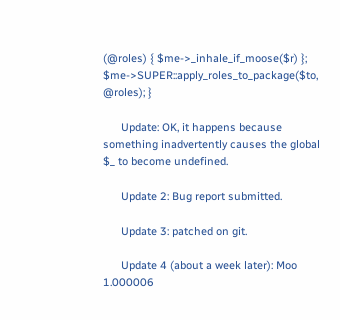(@roles) { $me->_inhale_if_moose($r) }; $me->SUPER::apply_roles_to_package($to, @roles); }

      Update: OK, it happens because something inadvertently causes the global $_ to become undefined.

      Update 2: Bug report submitted.

      Update 3: patched on git.

      Update 4 (about a week later): Moo 1.000006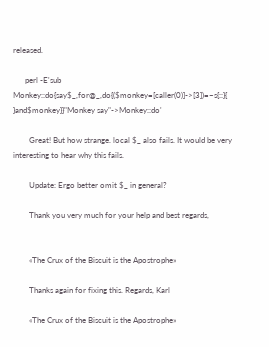released.

      perl -E'sub Monkey::do{say$_,for@_,do{($monkey=[caller(0)]->[3])=~s{::}{ }and$monkey}}"Monkey say"->Monkey::do'

        Great! But how strange. local $_ also fails. It would be very interesting to hear why this fails.

        Update: Ergo better omit $_ in general?

        Thank you very much for your help and best regards,


        «The Crux of the Biscuit is the Apostrophe»

        Thanks again for fixing this. Regards, Karl

        «The Crux of the Biscuit is the Apostrophe»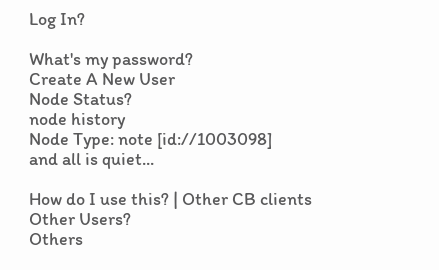Log In?

What's my password?
Create A New User
Node Status?
node history
Node Type: note [id://1003098]
and all is quiet...

How do I use this? | Other CB clients
Other Users?
Others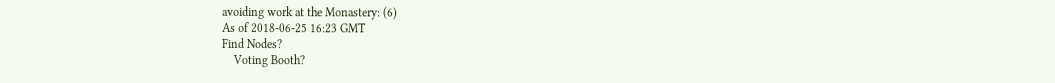avoiding work at the Monastery: (6)
As of 2018-06-25 16:23 GMT
Find Nodes?
    Voting Booth?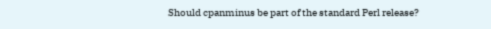Should cpanminus be part of the standard Perl release?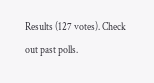Results (127 votes). Check out past polls.